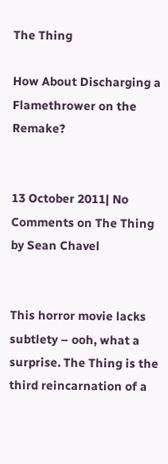The Thing

How About Discharging a Flamethrower on the Remake?


13 October 2011| No Comments on The Thing     by Sean Chavel


This horror movie lacks subtlety – ooh, what a surprise. The Thing is the third reincarnation of a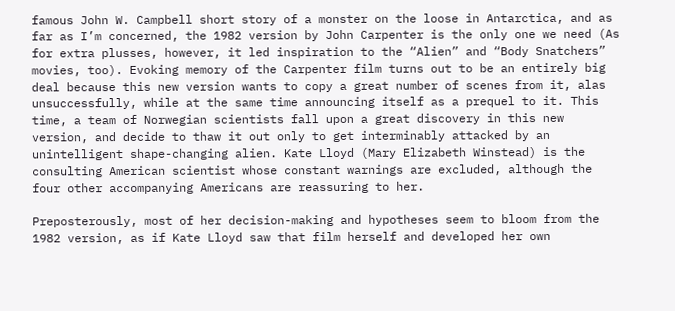famous John W. Campbell short story of a monster on the loose in Antarctica, and as far as I’m concerned, the 1982 version by John Carpenter is the only one we need (As for extra plusses, however, it led inspiration to the “Alien” and “Body Snatchers” movies, too). Evoking memory of the Carpenter film turns out to be an entirely big deal because this new version wants to copy a great number of scenes from it, alas unsuccessfully, while at the same time announcing itself as a prequel to it. This time, a team of Norwegian scientists fall upon a great discovery in this new version, and decide to thaw it out only to get interminably attacked by an unintelligent shape-changing alien. Kate Lloyd (Mary Elizabeth Winstead) is the consulting American scientist whose constant warnings are excluded, although the four other accompanying Americans are reassuring to her.

Preposterously, most of her decision-making and hypotheses seem to bloom from the 1982 version, as if Kate Lloyd saw that film herself and developed her own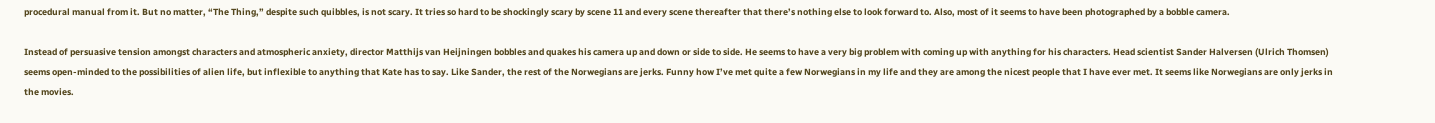procedural manual from it. But no matter, “The Thing,” despite such quibbles, is not scary. It tries so hard to be shockingly scary by scene 11 and every scene thereafter that there’s nothing else to look forward to. Also, most of it seems to have been photographed by a bobble camera.

Instead of persuasive tension amongst characters and atmospheric anxiety, director Matthijs van Heijningen bobbles and quakes his camera up and down or side to side. He seems to have a very big problem with coming up with anything for his characters. Head scientist Sander Halversen (Ulrich Thomsen) seems open-minded to the possibilities of alien life, but inflexible to anything that Kate has to say. Like Sander, the rest of the Norwegians are jerks. Funny how I’ve met quite a few Norwegians in my life and they are among the nicest people that I have ever met. It seems like Norwegians are only jerks in the movies.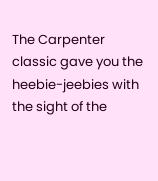The Carpenter classic gave you the heebie-jeebies with the sight of the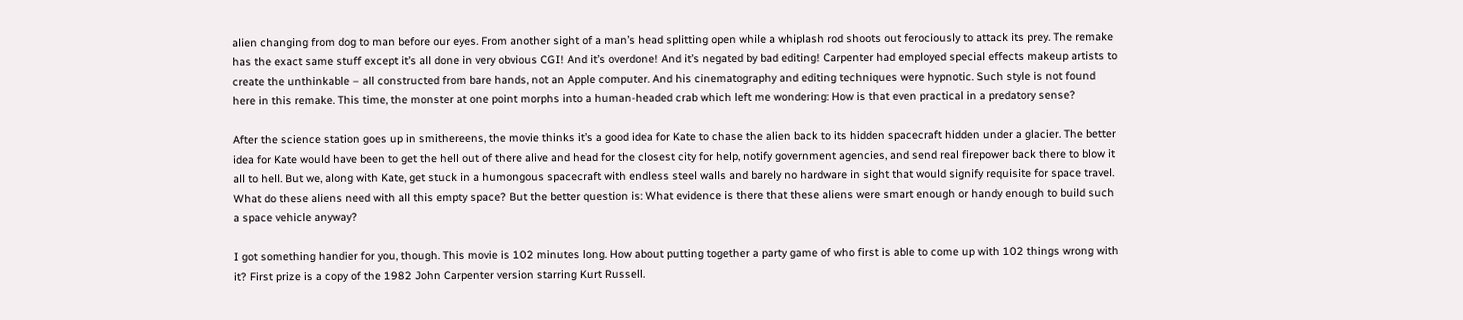alien changing from dog to man before our eyes. From another sight of a man’s head splitting open while a whiplash rod shoots out ferociously to attack its prey. The remake has the exact same stuff except it’s all done in very obvious CGI! And it’s overdone! And it’s negated by bad editing! Carpenter had employed special effects makeup artists to create the unthinkable – all constructed from bare hands, not an Apple computer. And his cinematography and editing techniques were hypnotic. Such style is not found here in this remake. This time, the monster at one point morphs into a human-headed crab which left me wondering: How is that even practical in a predatory sense?

After the science station goes up in smithereens, the movie thinks it’s a good idea for Kate to chase the alien back to its hidden spacecraft hidden under a glacier. The better idea for Kate would have been to get the hell out of there alive and head for the closest city for help, notify government agencies, and send real firepower back there to blow it all to hell. But we, along with Kate, get stuck in a humongous spacecraft with endless steel walls and barely no hardware in sight that would signify requisite for space travel. What do these aliens need with all this empty space? But the better question is: What evidence is there that these aliens were smart enough or handy enough to build such a space vehicle anyway?

I got something handier for you, though. This movie is 102 minutes long. How about putting together a party game of who first is able to come up with 102 things wrong with it? First prize is a copy of the 1982 John Carpenter version starring Kurt Russell.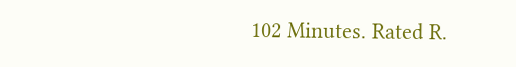102 Minutes. Rated R.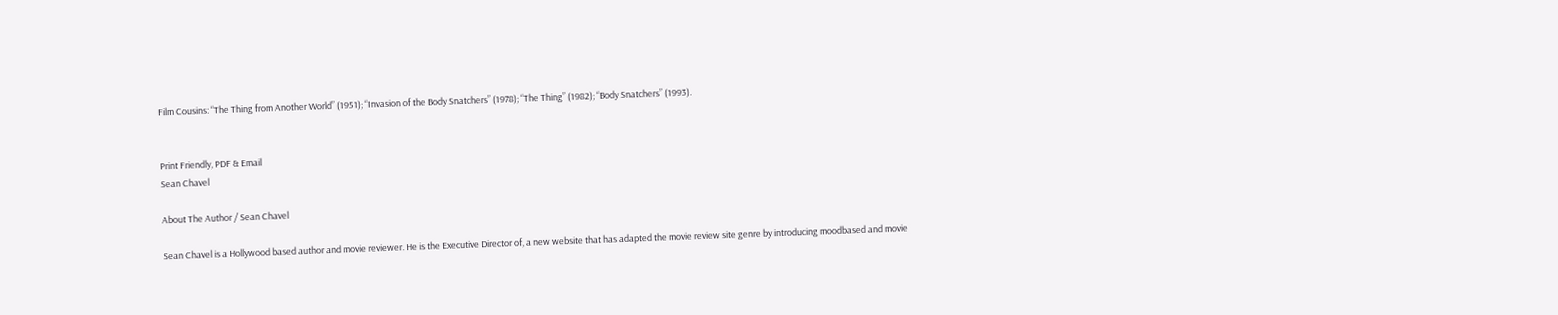Film Cousins: “The Thing from Another World” (1951); “Invasion of the Body Snatchers” (1978); “The Thing” (1982); “Body Snatchers” (1993).


Print Friendly, PDF & Email
Sean Chavel

About The Author / Sean Chavel

Sean Chavel is a Hollywood based author and movie reviewer. He is the Executive Director of, a new website that has adapted the movie review site genre by introducing moodbased and movie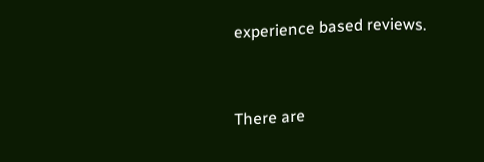experience based reviews.


There are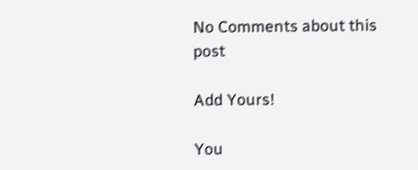No Comments about this post

Add Yours!

You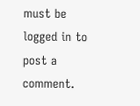must be logged in to post a comment.